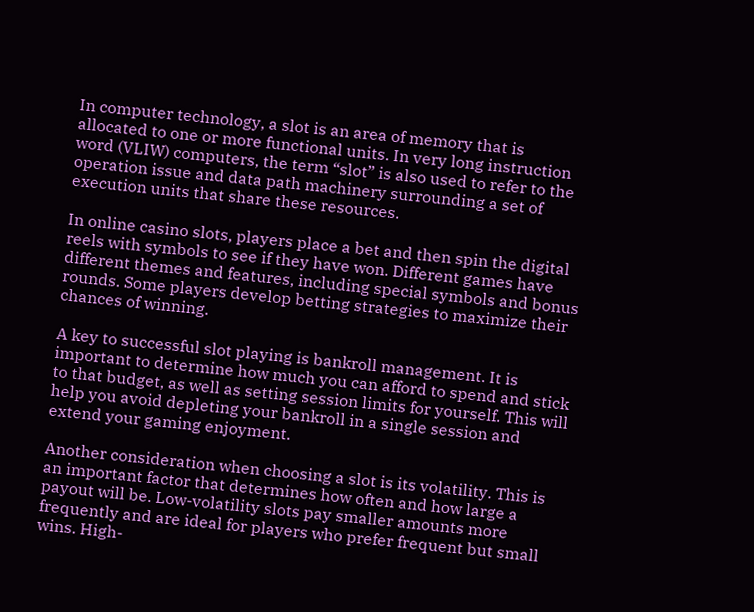In computer technology, a slot is an area of memory that is allocated to one or more functional units. In very long instruction word (VLIW) computers, the term “slot” is also used to refer to the operation issue and data path machinery surrounding a set of execution units that share these resources.

In online casino slots, players place a bet and then spin the digital reels with symbols to see if they have won. Different games have different themes and features, including special symbols and bonus rounds. Some players develop betting strategies to maximize their chances of winning.

A key to successful slot playing is bankroll management. It is important to determine how much you can afford to spend and stick to that budget, as well as setting session limits for yourself. This will help you avoid depleting your bankroll in a single session and extend your gaming enjoyment.

Another consideration when choosing a slot is its volatility. This is an important factor that determines how often and how large a payout will be. Low-volatility slots pay smaller amounts more frequently and are ideal for players who prefer frequent but small wins. High-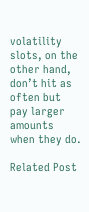volatility slots, on the other hand, don’t hit as often but pay larger amounts when they do.

Related Post